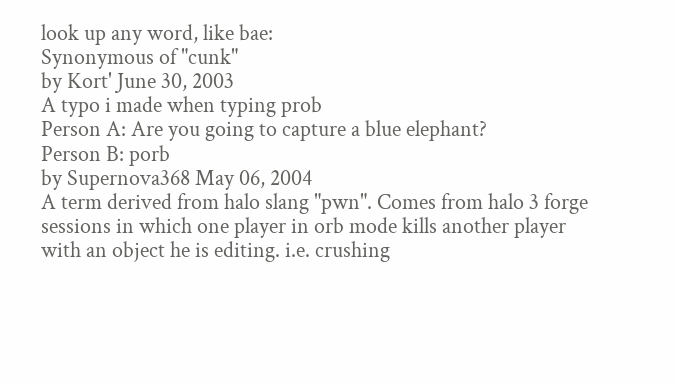look up any word, like bae:
Synonymous of "cunk"
by Kort' June 30, 2003
A typo i made when typing prob
Person A: Are you going to capture a blue elephant?
Person B: porb
by Supernova368 May 06, 2004
A term derived from halo slang "pwn". Comes from halo 3 forge sessions in which one player in orb mode kills another player with an object he is editing. i.e. crushing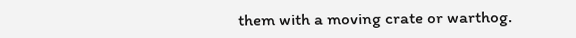them with a moving crate or warthog.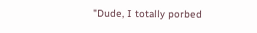"Dude, I totally porbed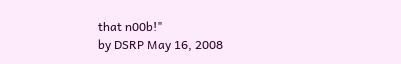that n00b!"
by DSRP May 16, 2008